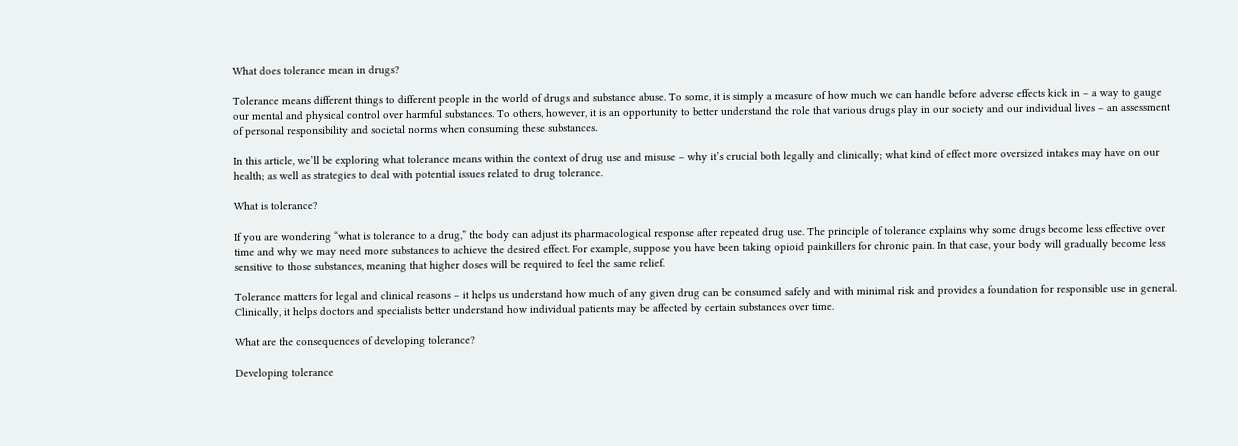What does tolerance mean in drugs?

Tolerance means different things to different people in the world of drugs and substance abuse. To some, it is simply a measure of how much we can handle before adverse effects kick in – a way to gauge our mental and physical control over harmful substances. To others, however, it is an opportunity to better understand the role that various drugs play in our society and our individual lives – an assessment of personal responsibility and societal norms when consuming these substances.

In this article, we’ll be exploring what tolerance means within the context of drug use and misuse – why it’s crucial both legally and clinically; what kind of effect more oversized intakes may have on our health; as well as strategies to deal with potential issues related to drug tolerance.

What is tolerance?

If you are wondering “what is tolerance to a drug,” the body can adjust its pharmacological response after repeated drug use. The principle of tolerance explains why some drugs become less effective over time and why we may need more substances to achieve the desired effect. For example, suppose you have been taking opioid painkillers for chronic pain. In that case, your body will gradually become less sensitive to those substances, meaning that higher doses will be required to feel the same relief.

Tolerance matters for legal and clinical reasons – it helps us understand how much of any given drug can be consumed safely and with minimal risk and provides a foundation for responsible use in general. Clinically, it helps doctors and specialists better understand how individual patients may be affected by certain substances over time.

What are the consequences of developing tolerance?

Developing tolerance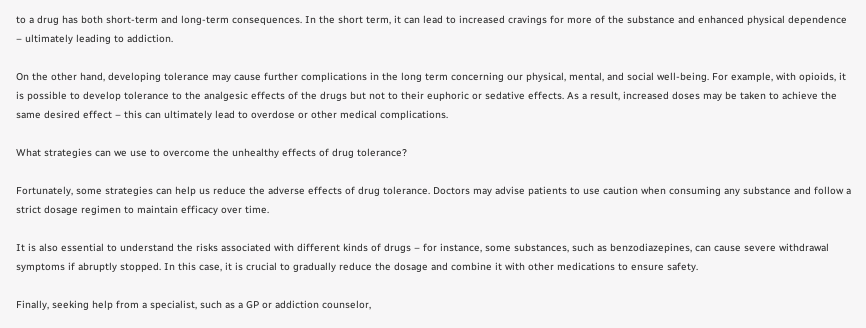to a drug has both short-term and long-term consequences. In the short term, it can lead to increased cravings for more of the substance and enhanced physical dependence – ultimately leading to addiction.

On the other hand, developing tolerance may cause further complications in the long term concerning our physical, mental, and social well-being. For example, with opioids, it is possible to develop tolerance to the analgesic effects of the drugs but not to their euphoric or sedative effects. As a result, increased doses may be taken to achieve the same desired effect – this can ultimately lead to overdose or other medical complications.

What strategies can we use to overcome the unhealthy effects of drug tolerance?

Fortunately, some strategies can help us reduce the adverse effects of drug tolerance. Doctors may advise patients to use caution when consuming any substance and follow a strict dosage regimen to maintain efficacy over time.

It is also essential to understand the risks associated with different kinds of drugs – for instance, some substances, such as benzodiazepines, can cause severe withdrawal symptoms if abruptly stopped. In this case, it is crucial to gradually reduce the dosage and combine it with other medications to ensure safety.

Finally, seeking help from a specialist, such as a GP or addiction counselor,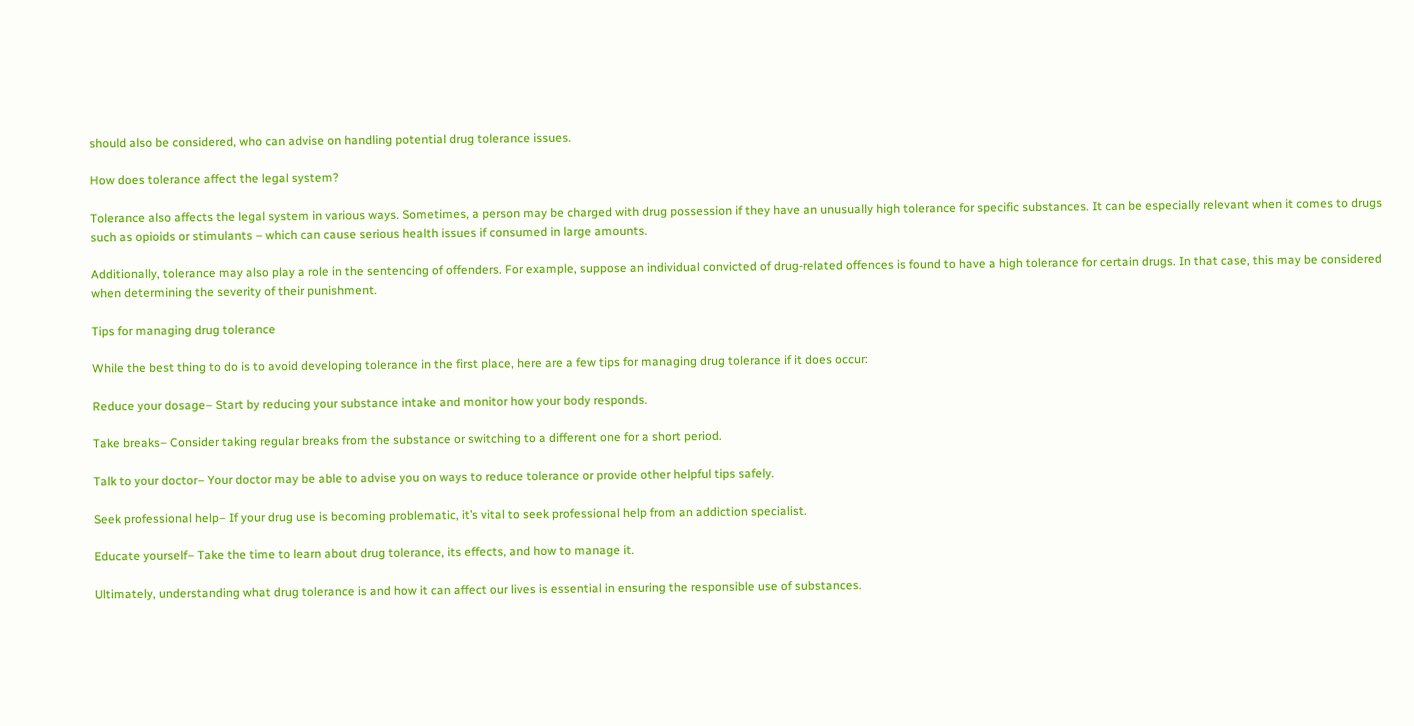should also be considered, who can advise on handling potential drug tolerance issues.

How does tolerance affect the legal system?

Tolerance also affects the legal system in various ways. Sometimes, a person may be charged with drug possession if they have an unusually high tolerance for specific substances. It can be especially relevant when it comes to drugs such as opioids or stimulants – which can cause serious health issues if consumed in large amounts.

Additionally, tolerance may also play a role in the sentencing of offenders. For example, suppose an individual convicted of drug-related offences is found to have a high tolerance for certain drugs. In that case, this may be considered when determining the severity of their punishment.

Tips for managing drug tolerance

While the best thing to do is to avoid developing tolerance in the first place, here are a few tips for managing drug tolerance if it does occur:

Reduce your dosage– Start by reducing your substance intake and monitor how your body responds.

Take breaks– Consider taking regular breaks from the substance or switching to a different one for a short period.

Talk to your doctor– Your doctor may be able to advise you on ways to reduce tolerance or provide other helpful tips safely.

Seek professional help– If your drug use is becoming problematic, it’s vital to seek professional help from an addiction specialist.

Educate yourself– Take the time to learn about drug tolerance, its effects, and how to manage it.

Ultimately, understanding what drug tolerance is and how it can affect our lives is essential in ensuring the responsible use of substances.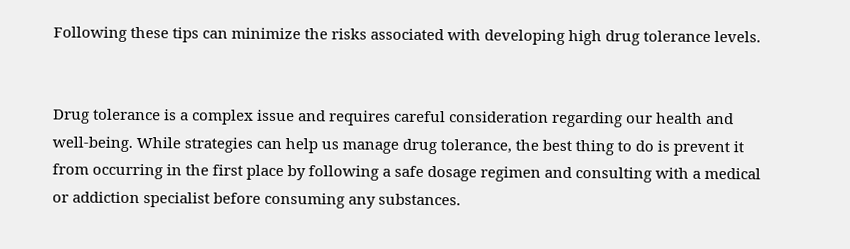Following these tips can minimize the risks associated with developing high drug tolerance levels.


Drug tolerance is a complex issue and requires careful consideration regarding our health and well-being. While strategies can help us manage drug tolerance, the best thing to do is prevent it from occurring in the first place by following a safe dosage regimen and consulting with a medical or addiction specialist before consuming any substances.